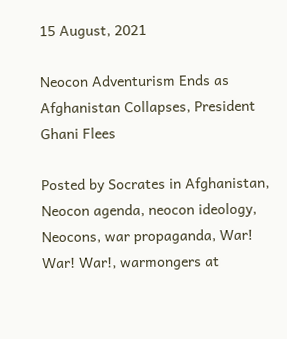15 August, 2021

Neocon Adventurism Ends as Afghanistan Collapses, President Ghani Flees

Posted by Socrates in Afghanistan, Neocon agenda, neocon ideology, Neocons, war propaganda, War! War! War!, warmongers at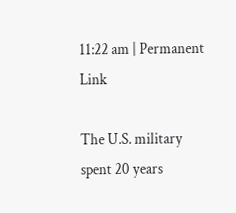11:22 am | Permanent Link

The U.S. military spent 20 years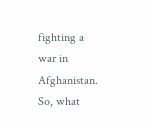fighting a war in Afghanistan. So, what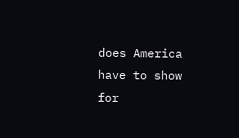does America have to show for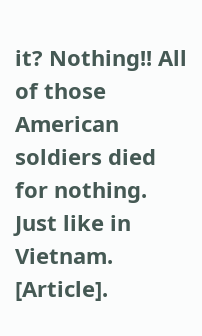it? Nothing!! All of those American soldiers died for nothing. Just like in Vietnam. [Article].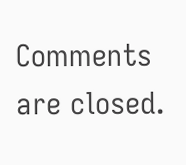Comments are closed.